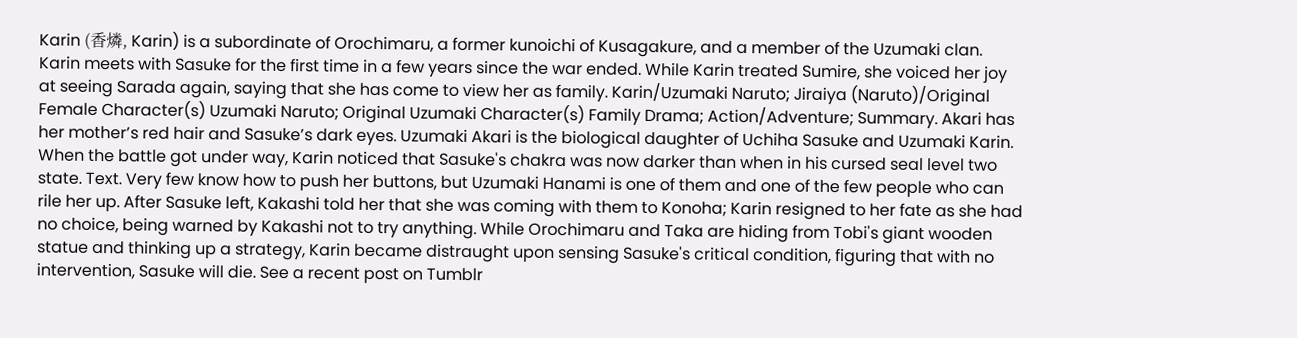Karin (香燐, Karin) is a subordinate of Orochimaru, a former kunoichi of Kusagakure, and a member of the Uzumaki clan. Karin meets with Sasuke for the first time in a few years since the war ended. While Karin treated Sumire, she voiced her joy at seeing Sarada again, saying that she has come to view her as family. Karin/Uzumaki Naruto; Jiraiya (Naruto)/Original Female Character(s) Uzumaki Naruto; Original Uzumaki Character(s) Family Drama; Action/Adventure; Summary. Akari has her mother’s red hair and Sasuke’s dark eyes. Uzumaki Akari is the biological daughter of Uchiha Sasuke and Uzumaki Karin. When the battle got under way, Karin noticed that Sasuke's chakra was now darker than when in his cursed seal level two state. Text. Very few know how to push her buttons, but Uzumaki Hanami is one of them and one of the few people who can rile her up. After Sasuke left, Kakashi told her that she was coming with them to Konoha; Karin resigned to her fate as she had no choice, being warned by Kakashi not to try anything. While Orochimaru and Taka are hiding from Tobi's giant wooden statue and thinking up a strategy, Karin became distraught upon sensing Sasuke's critical condition, figuring that with no intervention, Sasuke will die. See a recent post on Tumblr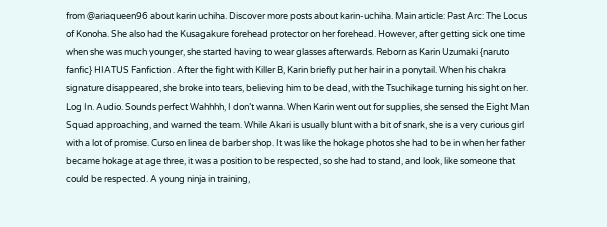from @ariaqueen96 about karin uchiha. Discover more posts about karin-uchiha. Main article: Past Arc: The Locus of Konoha. She also had the Kusagakure forehead protector on her forehead. However, after getting sick one time when she was much younger, she started having to wear glasses afterwards. Reborn as Karin Uzumaki {naruto fanfic} HIATUS Fanfiction . After the fight with Killer B, Karin briefly put her hair in a ponytail. When his chakra signature disappeared, she broke into tears, believing him to be dead, with the Tsuchikage turning his sight on her. Log In. Audio. Sounds perfect Wahhhh, I don’t wanna. When Karin went out for supplies, she sensed the Eight Man Squad approaching, and warned the team. While Akari is usually blunt with a bit of snark, she is a very curious girl with a lot of promise. Curso en linea de barber shop. It was like the hokage photos she had to be in when her father became hokage at age three, it was a position to be respected, so she had to stand, and look, like someone that could be respected. A young ninja in training,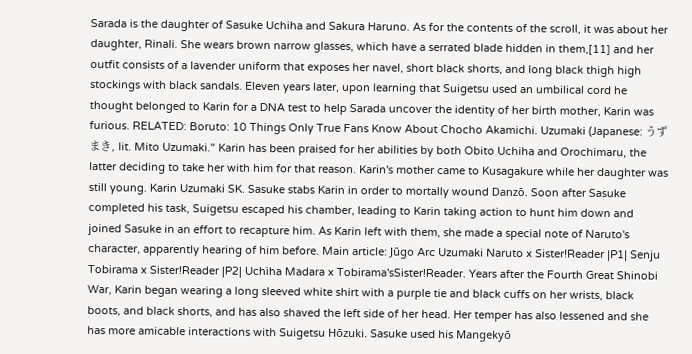Sarada is the daughter of Sasuke Uchiha and Sakura Haruno. As for the contents of the scroll, it was about her daughter, Rinali. She wears brown narrow glasses, which have a serrated blade hidden in them,[11] and her outfit consists of a lavender uniform that exposes her navel, short black shorts, and long black thigh high stockings with black sandals. Eleven years later, upon learning that Suigetsu used an umbilical cord he thought belonged to Karin for a DNA test to help Sarada uncover the identity of her birth mother, Karin was furious. RELATED: Boruto: 10 Things Only True Fans Know About Chocho Akamichi. Uzumaki (Japanese: うずまき, lit. Mito Uzumaki." Karin has been praised for her abilities by both Obito Uchiha and Orochimaru, the latter deciding to take her with him for that reason. Karin's mother came to Kusagakure while her daughter was still young. Karin Uzumaki SK. Sasuke stabs Karin in order to mortally wound Danzō. Soon after Sasuke completed his task, Suigetsu escaped his chamber, leading to Karin taking action to hunt him down and joined Sasuke in an effort to recapture him. As Karin left with them, she made a special note of Naruto's character, apparently hearing of him before. Main article: Jūgo Arc Uzumaki Naruto x Sister!Reader |P1| Senju Tobirama x Sister!Reader |P2| Uchiha Madara x Tobirama'sSister!Reader. Years after the Fourth Great Shinobi War, Karin began wearing a long sleeved white shirt with a purple tie and black cuffs on her wrists, black boots, and black shorts, and has also shaved the left side of her head. Her temper has also lessened and she has more amicable interactions with Suigetsu Hōzuki. Sasuke used his Mangekyō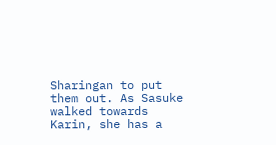Sharingan to put them out. As Sasuke walked towards Karin, she has a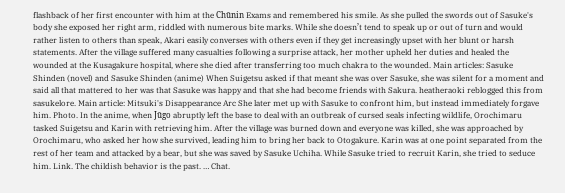flashback of her first encounter with him at the Chūnin Exams and remembered his smile. As she pulled the swords out of Sasuke's body she exposed her right arm, riddled with numerous bite marks. While she doesn’t tend to speak up or out of turn and would rather listen to others than speak, Akari easily converses with others even if they get increasingly upset with her blunt or harsh statements. After the village suffered many casualties following a surprise attack, her mother upheld her duties and healed the wounded at the Kusagakure hospital, where she died after transferring too much chakra to the wounded. Main articles: Sasuke Shinden (novel) and Sasuke Shinden (anime) When Suigetsu asked if that meant she was over Sasuke, she was silent for a moment and said all that mattered to her was that Sasuke was happy and that she had become friends with Sakura. heatheraoki reblogged this from sasukelore. Main article: Mitsuki's Disappearance Arc She later met up with Sasuke to confront him, but instead immediately forgave him. Photo. In the anime, when Jūgo abruptly left the base to deal with an outbreak of cursed seals infecting wildlife, Orochimaru tasked Suigetsu and Karin with retrieving him. After the village was burned down and everyone was killed, she was approached by Orochimaru, who asked her how she survived, leading him to bring her back to Otogakure. Karin was at one point separated from the rest of her team and attacked by a bear, but she was saved by Sasuke Uchiha. While Sasuke tried to recruit Karin, she tried to seduce him. Link. The childish behavior is the past. … Chat.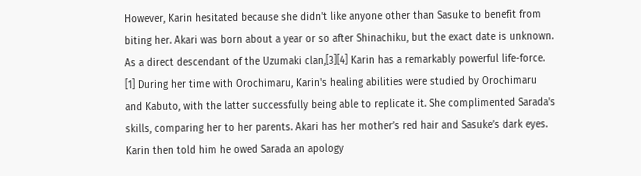However, Karin hesitated because she didn't like anyone other than Sasuke to benefit from biting her. Akari was born about a year or so after Shinachiku, but the exact date is unknown. As a direct descendant of the Uzumaki clan,[3][4] Karin has a remarkably powerful life-force. [1] During her time with Orochimaru, Karin's healing abilities were studied by Orochimaru and Kabuto, with the latter successfully being able to replicate it. She complimented Sarada's skills, comparing her to her parents. Akari has her mother’s red hair and Sasuke’s dark eyes. Karin then told him he owed Sarada an apology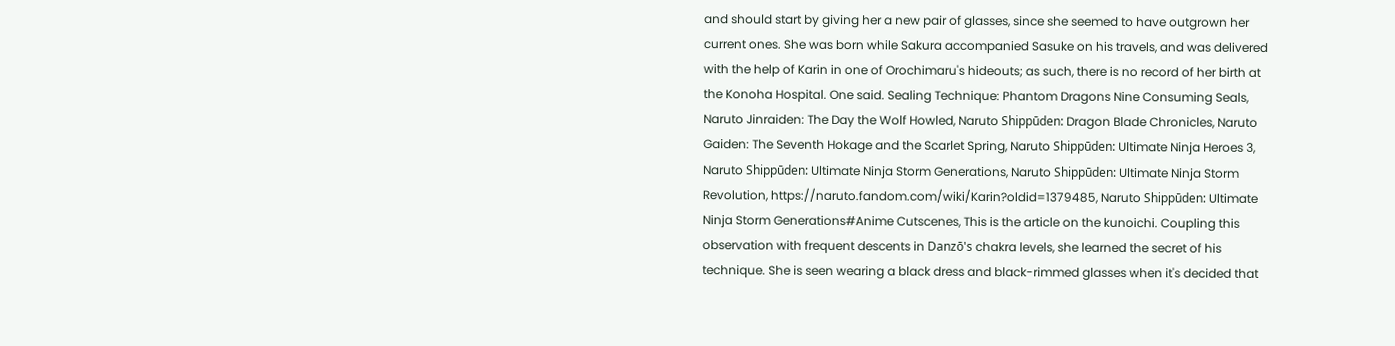and should start by giving her a new pair of glasses, since she seemed to have outgrown her current ones. She was born while Sakura accompanied Sasuke on his travels, and was delivered with the help of Karin in one of Orochimaru's hideouts; as such, there is no record of her birth at the Konoha Hospital. One said. Sealing Technique: Phantom Dragons Nine Consuming Seals, Naruto Jinraiden: The Day the Wolf Howled, Naruto Shippūden: Dragon Blade Chronicles, Naruto Gaiden: The Seventh Hokage and the Scarlet Spring, Naruto Shippūden: Ultimate Ninja Heroes 3, Naruto Shippūden: Ultimate Ninja Storm Generations, Naruto Shippūden: Ultimate Ninja Storm Revolution, https://naruto.fandom.com/wiki/Karin?oldid=1379485, Naruto Shippūden: Ultimate Ninja Storm Generations#Anime Cutscenes, This is the article on the kunoichi. Coupling this observation with frequent descents in Danzō's chakra levels, she learned the secret of his technique. She is seen wearing a black dress and black-rimmed glasses when it's decided that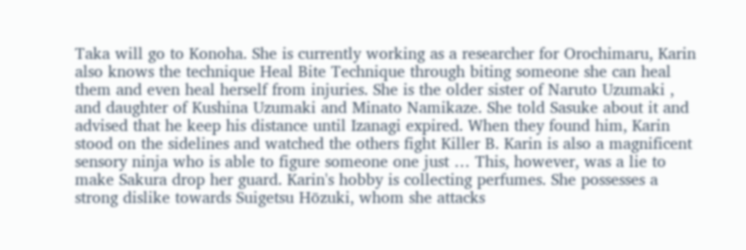Taka will go to Konoha. She is currently working as a researcher for Orochimaru, Karin also knows the technique Heal Bite Technique through biting someone she can heal them and even heal herself from injuries. She is the older sister of Naruto Uzumaki , and daughter of Kushina Uzumaki and Minato Namikaze. She told Sasuke about it and advised that he keep his distance until Izanagi expired. When they found him, Karin stood on the sidelines and watched the others fight Killer B. Karin is also a magnificent sensory ninja who is able to figure someone one just … This, however, was a lie to make Sakura drop her guard. Karin's hobby is collecting perfumes. She possesses a strong dislike towards Suigetsu Hōzuki, whom she attacks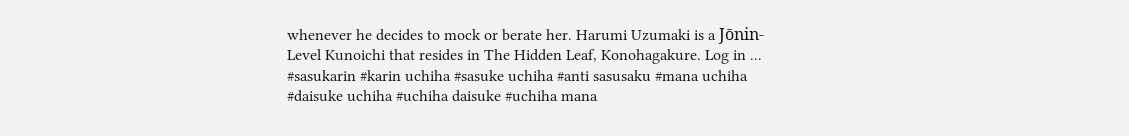whenever he decides to mock or berate her. Harumi Uzumaki is a Jōnin-Level Kunoichi that resides in The Hidden Leaf, Konohagakure. Log in ... #sasukarin #karin uchiha #sasuke uchiha #anti sasusaku #mana uchiha #daisuke uchiha #uchiha daisuke #uchiha mana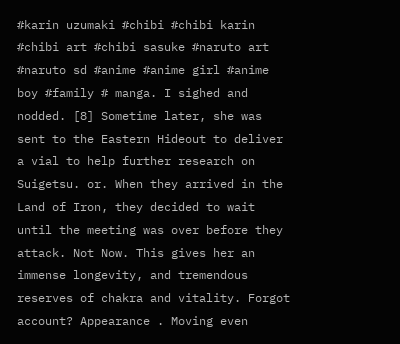#karin uzumaki #chibi #chibi karin #chibi art #chibi sasuke #naruto art #naruto sd #anime #anime girl #anime boy #family # manga. I sighed and nodded. [8] Sometime later, she was sent to the Eastern Hideout to deliver a vial to help further research on Suigetsu. or. When they arrived in the Land of Iron, they decided to wait until the meeting was over before they attack. Not Now. This gives her an immense longevity, and tremendous reserves of chakra and vitality. Forgot account? Appearance . Moving even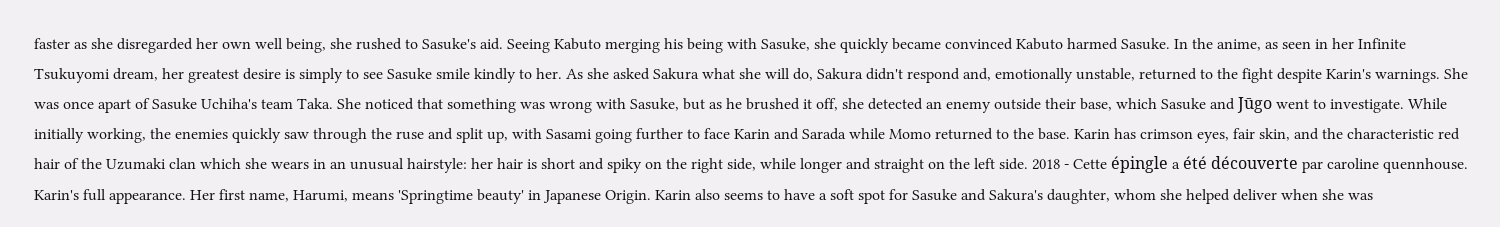faster as she disregarded her own well being, she rushed to Sasuke's aid. Seeing Kabuto merging his being with Sasuke, she quickly became convinced Kabuto harmed Sasuke. In the anime, as seen in her Infinite Tsukuyomi dream, her greatest desire is simply to see Sasuke smile kindly to her. As she asked Sakura what she will do, Sakura didn't respond and, emotionally unstable, returned to the fight despite Karin's warnings. She was once apart of Sasuke Uchiha's team Taka. She noticed that something was wrong with Sasuke, but as he brushed it off, she detected an enemy outside their base, which Sasuke and Jūgo went to investigate. While initially working, the enemies quickly saw through the ruse and split up, with Sasami going further to face Karin and Sarada while Momo returned to the base. Karin has crimson eyes, fair skin, and the characteristic red hair of the Uzumaki clan which she wears in an unusual hairstyle: her hair is short and spiky on the right side, while longer and straight on the left side. 2018 - Cette épingle a été découverte par caroline quennhouse. Karin's full appearance. Her first name, Harumi, means 'Springtime beauty' in Japanese Origin. Karin also seems to have a soft spot for Sasuke and Sakura's daughter, whom she helped deliver when she was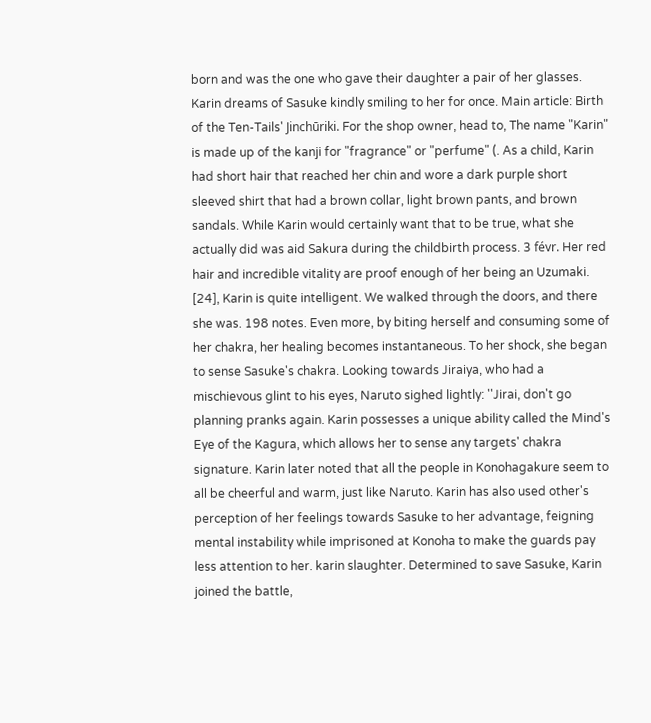born and was the one who gave their daughter a pair of her glasses. Karin dreams of Sasuke kindly smiling to her for once. Main article: Birth of the Ten-Tails' Jinchūriki. For the shop owner, head to, The name "Karin" is made up of the kanji for "fragrance" or "perfume" (. As a child, Karin had short hair that reached her chin and wore a dark purple short sleeved shirt that had a brown collar, light brown pants, and brown sandals. While Karin would certainly want that to be true, what she actually did was aid Sakura during the childbirth process. 3 févr. Her red hair and incredible vitality are proof enough of her being an Uzumaki. [24], Karin is quite intelligent. We walked through the doors, and there she was. 198 notes. Even more, by biting herself and consuming some of her chakra, her healing becomes instantaneous. To her shock, she began to sense Sasuke's chakra. Looking towards Jiraiya, who had a mischievous glint to his eyes, Naruto sighed lightly: ''Jirai, don't go planning pranks again. Karin possesses a unique ability called the Mind's Eye of the Kagura, which allows her to sense any targets' chakra signature. Karin later noted that all the people in Konohagakure seem to all be cheerful and warm, just like Naruto. Karin has also used other's perception of her feelings towards Sasuke to her advantage, feigning mental instability while imprisoned at Konoha to make the guards pay less attention to her. karin slaughter. Determined to save Sasuke, Karin joined the battle,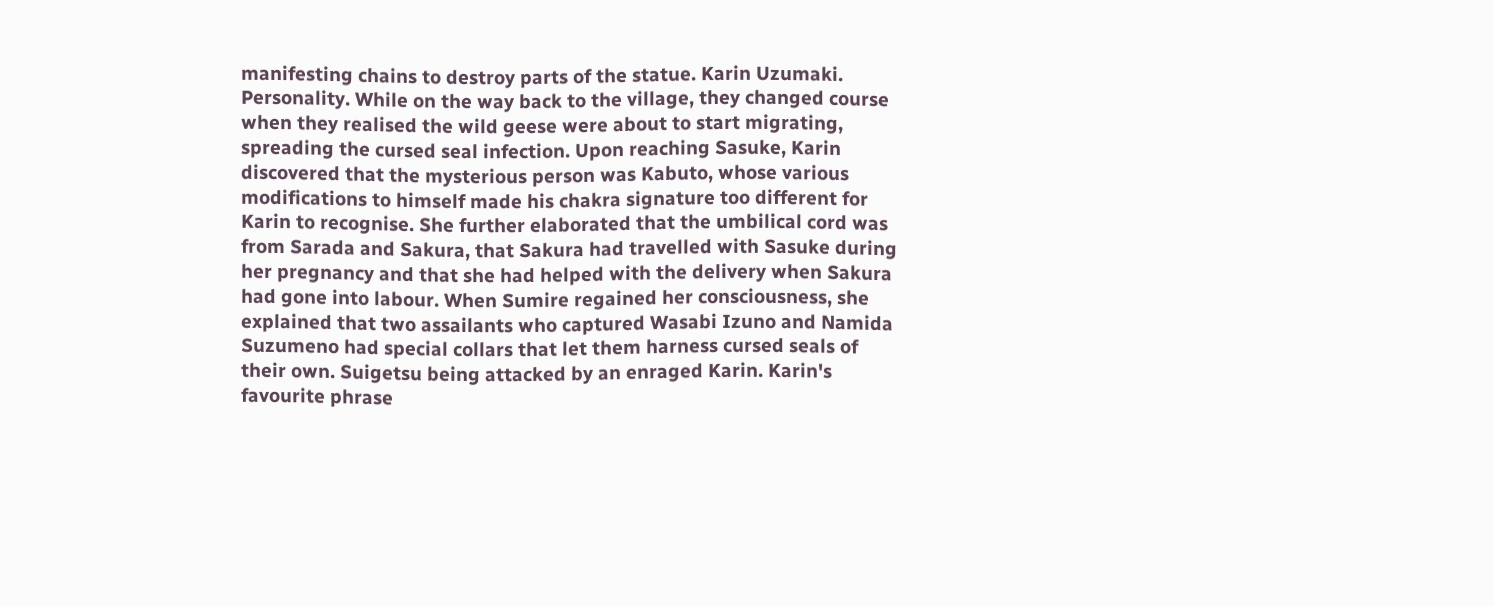manifesting chains to destroy parts of the statue. Karin Uzumaki. Personality. While on the way back to the village, they changed course when they realised the wild geese were about to start migrating, spreading the cursed seal infection. Upon reaching Sasuke, Karin discovered that the mysterious person was Kabuto, whose various modifications to himself made his chakra signature too different for Karin to recognise. She further elaborated that the umbilical cord was from Sarada and Sakura, that Sakura had travelled with Sasuke during her pregnancy and that she had helped with the delivery when Sakura had gone into labour. When Sumire regained her consciousness, she explained that two assailants who captured Wasabi Izuno and Namida Suzumeno had special collars that let them harness cursed seals of their own. Suigetsu being attacked by an enraged Karin. Karin's favourite phrase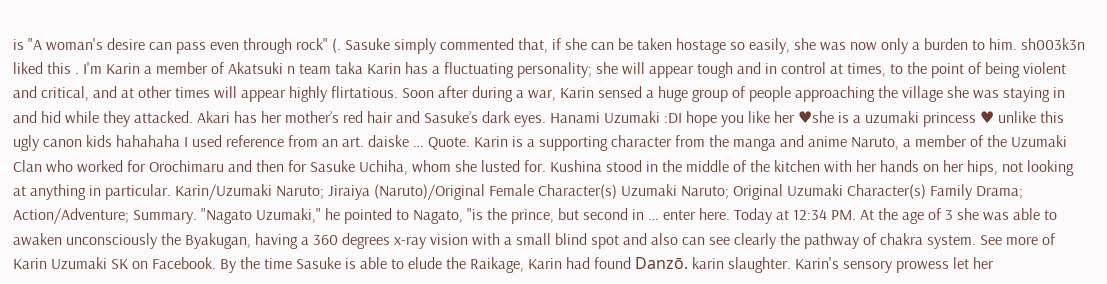is "A woman's desire can pass even through rock" (. Sasuke simply commented that, if she can be taken hostage so easily, she was now only a burden to him. sh003k3n liked this . I'm Karin a member of Akatsuki n team taka Karin has a fluctuating personality; she will appear tough and in control at times, to the point of being violent and critical, and at other times will appear highly flirtatious. Soon after during a war, Karin sensed a huge group of people approaching the village she was staying in and hid while they attacked. Akari has her mother’s red hair and Sasuke’s dark eyes. Hanami Uzumaki :DI hope you like her ♥she is a uzumaki princess ♥ unlike this ugly canon kids hahahaha I used reference from an art. daiske … Quote. Karin is a supporting character from the manga and anime Naruto, a member of the Uzumaki Clan who worked for Orochimaru and then for Sasuke Uchiha, whom she lusted for. Kushina stood in the middle of the kitchen with her hands on her hips, not looking at anything in particular. Karin/Uzumaki Naruto; Jiraiya (Naruto)/Original Female Character(s) Uzumaki Naruto; Original Uzumaki Character(s) Family Drama; Action/Adventure; Summary. "Nagato Uzumaki," he pointed to Nagato, "is the prince, but second in … enter here. Today at 12:34 PM. At the age of 3 she was able to awaken unconsciously the Byakugan, having a 360 degrees x-ray vision with a small blind spot and also can see clearly the pathway of chakra system. See more of Karin Uzumaki SK on Facebook. By the time Sasuke is able to elude the Raikage, Karin had found Danzō. karin slaughter. Karin's sensory prowess let her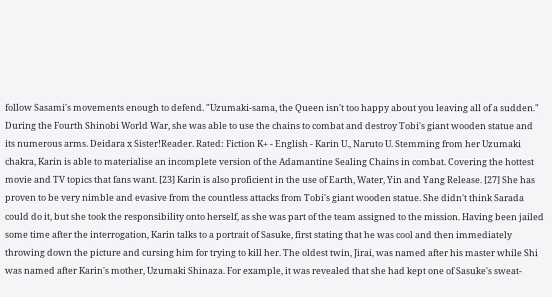follow Sasami's movements enough to defend. "Uzumaki-sama, the Queen isn't too happy about you leaving all of a sudden." During the Fourth Shinobi World War, she was able to use the chains to combat and destroy Tobi's giant wooden statue and its numerous arms. Deidara x Sister!Reader. Rated: Fiction K+ - English - Karin U., Naruto U. Stemming from her Uzumaki chakra, Karin is able to materialise an incomplete version of the Adamantine Sealing Chains in combat. Covering the hottest movie and TV topics that fans want. [23] Karin is also proficient in the use of Earth, Water, Yin and Yang Release. [27] She has proven to be very nimble and evasive from the countless attacks from Tobi's giant wooden statue. She didn't think Sarada could do it, but she took the responsibility onto herself, as she was part of the team assigned to the mission. Having been jailed some time after the interrogation, Karin talks to a portrait of Sasuke, first stating that he was cool and then immediately throwing down the picture and cursing him for trying to kill her. The oldest twin, Jirai, was named after his master while Shi was named after Karin's mother, Uzumaki Shinaza. For example, it was revealed that she had kept one of Sasuke's sweat-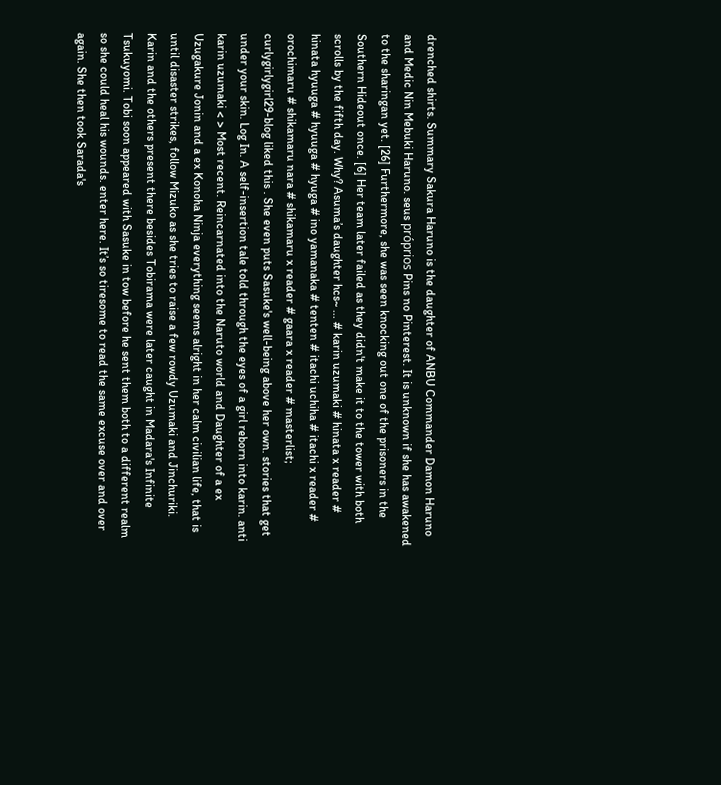drenched shirts. Summary Sakura Haruno is the daughter of ANBU Commander Damon Haruno and Medic Nin Mebuki Haruno. seus próprios Pins no Pinterest. It is unknown if she has awakened to the sharingan yet. [26] Furthermore, she was seen knocking out one of the prisoners in the Southern Hideout once. [6] Her team later failed as they didn't make it to the tower with both scrolls by the fifth day. Why? Asuma’s daughter hcs~ ... # karin uzumaki # hinata x reader # hinata hyuuga # hyuuga # hyuga # ino yamanaka # tenten # itachi uchiha # itachi x reader # orochimaru # shikamaru nara # shikamaru x reader # gaara x reader # masterlist; curlygirlygirl29-blog liked this . She even puts Sasuke's well-being above her own. stories that get under your skin. Log In. A self-insertion tale told through the eyes of a girl reborn into karin. anti karin uzumaki < > Most recent. Reincarnated into the Naruto world and Daughter of a ex Uzugakure Jonin and a ex Konoha Ninja everything seems alright in her calm civilian life, that is until disaster strikes, follow Mizuko as she tries to raise a few rowdy Uzumaki and Jinchuriki. Karin and the others present there besides Tobirama were later caught in Madara's Infinite Tsukuyomi. Tobi soon appeared with Sasuke in tow before he sent them both to a different realm so she could heal his wounds. enter here. It’s so tiresome to read the same excuse over and over again. She then took Sarada's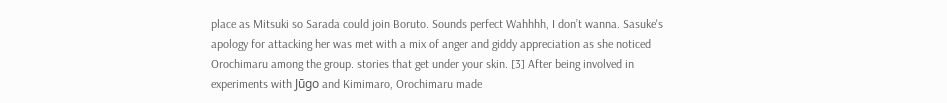place as Mitsuki so Sarada could join Boruto. Sounds perfect Wahhhh, I don’t wanna. Sasuke's apology for attacking her was met with a mix of anger and giddy appreciation as she noticed Orochimaru among the group. stories that get under your skin. [3] After being involved in experiments with Jūgo and Kimimaro, Orochimaru made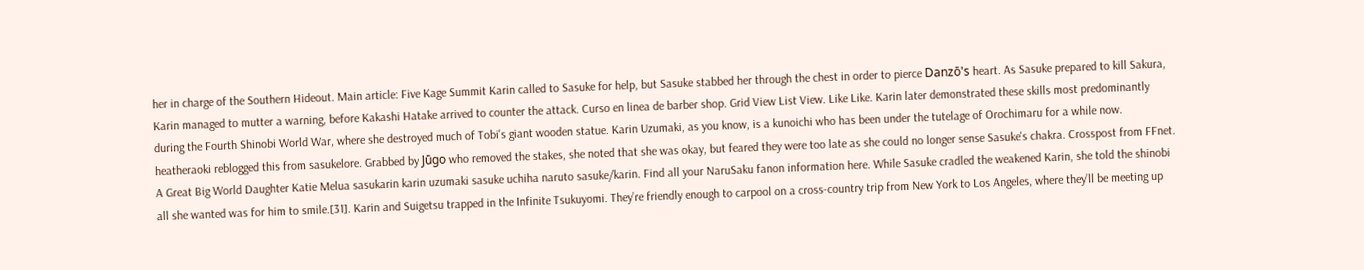her in charge of the Southern Hideout. Main article: Five Kage Summit Karin called to Sasuke for help, but Sasuke stabbed her through the chest in order to pierce Danzō's heart. As Sasuke prepared to kill Sakura, Karin managed to mutter a warning, before Kakashi Hatake arrived to counter the attack. Curso en linea de barber shop. Grid View List View. Like Like. Karin later demonstrated these skills most predominantly during the Fourth Shinobi World War, where she destroyed much of Tobi's giant wooden statue. Karin Uzumaki, as you know, is a kunoichi who has been under the tutelage of Orochimaru for a while now. heatheraoki reblogged this from sasukelore. Grabbed by Jūgo who removed the stakes, she noted that she was okay, but feared they were too late as she could no longer sense Sasuke's chakra. Crosspost from FFnet. A Great Big World Daughter Katie Melua sasukarin karin uzumaki sasuke uchiha naruto sasuke/karin. Find all your NaruSaku fanon information here. While Sasuke cradled the weakened Karin, she told the shinobi all she wanted was for him to smile.[31]. Karin and Suigetsu trapped in the Infinite Tsukuyomi. They’re friendly enough to carpool on a cross-country trip from New York to Los Angeles, where they’ll be meeting up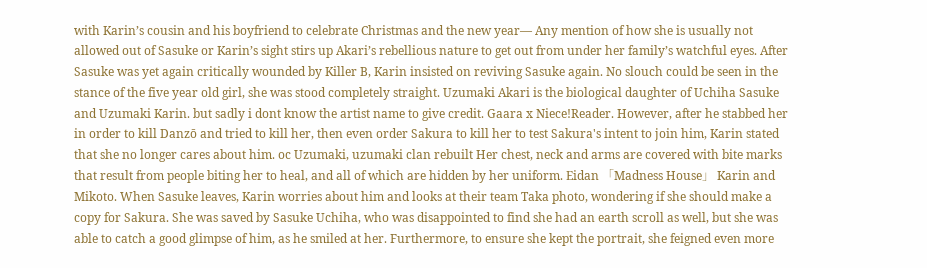with Karin’s cousin and his boyfriend to celebrate Christmas and the new year— Any mention of how she is usually not allowed out of Sasuke or Karin’s sight stirs up Akari’s rebellious nature to get out from under her family’s watchful eyes. After Sasuke was yet again critically wounded by Killer B, Karin insisted on reviving Sasuke again. No slouch could be seen in the stance of the five year old girl, she was stood completely straight. Uzumaki Akari is the biological daughter of Uchiha Sasuke and Uzumaki Karin. but sadly i dont know the artist name to give credit. Gaara x Niece!Reader. However, after he stabbed her in order to kill Danzō and tried to kill her, then even order Sakura to kill her to test Sakura's intent to join him, Karin stated that she no longer cares about him. oc Uzumaki, uzumaki clan rebuilt Her chest, neck and arms are covered with bite marks that result from people biting her to heal, and all of which are hidden by her uniform. Eidan 「Madness House」 Karin and Mikoto. When Sasuke leaves, Karin worries about him and looks at their team Taka photo, wondering if she should make a copy for Sakura. She was saved by Sasuke Uchiha, who was disappointed to find she had an earth scroll as well, but she was able to catch a good glimpse of him, as he smiled at her. Furthermore, to ensure she kept the portrait, she feigned even more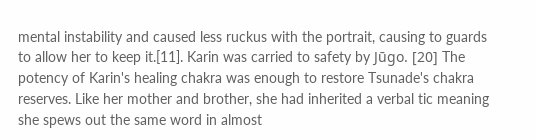mental instability and caused less ruckus with the portrait, causing to guards to allow her to keep it.[11]. Karin was carried to safety by Jūgo. [20] The potency of Karin's healing chakra was enough to restore Tsunade's chakra reserves. Like her mother and brother, she had inherited a verbal tic meaning she spews out the same word in almost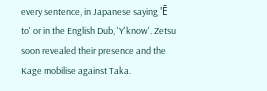every sentence, in Japanese saying 'Ē to' or in the English Dub, 'Y'know'. Zetsu soon revealed their presence and the Kage mobilise against Taka.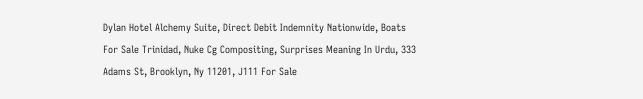Dylan Hotel Alchemy Suite, Direct Debit Indemnity Nationwide, Boats For Sale Trinidad, Nuke Cg Compositing, Surprises Meaning In Urdu, 333 Adams St, Brooklyn, Ny 11201, J111 For Sale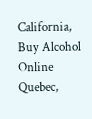California, Buy Alcohol Online Quebec,